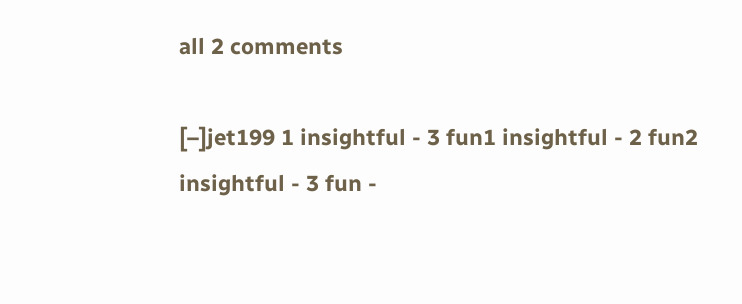all 2 comments

[–]jet199 1 insightful - 3 fun1 insightful - 2 fun2 insightful - 3 fun -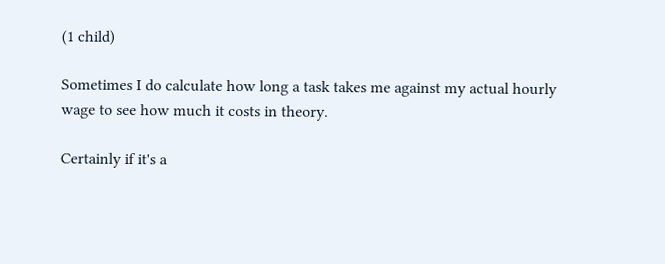(1 child)

Sometimes I do calculate how long a task takes me against my actual hourly wage to see how much it costs in theory.

Certainly if it's a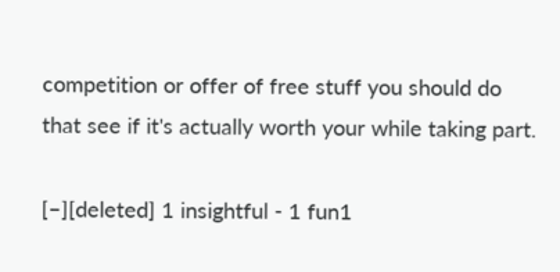competition or offer of free stuff you should do that see if it's actually worth your while taking part.

[–][deleted] 1 insightful - 1 fun1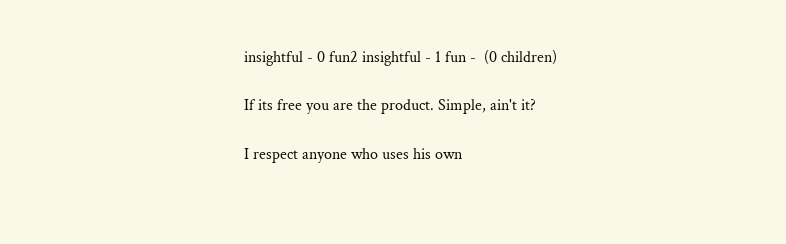insightful - 0 fun2 insightful - 1 fun -  (0 children)

If its free you are the product. Simple, ain't it?

I respect anyone who uses his own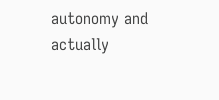autonomy and actually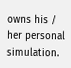owns his / her personal simulation.